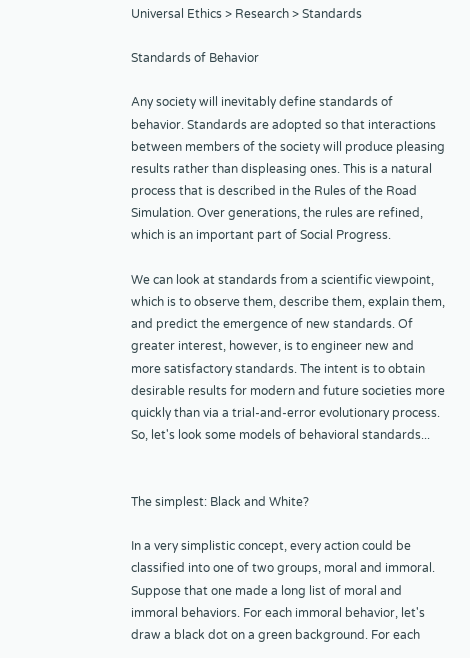Universal Ethics > Research > Standards

Standards of Behavior

Any society will inevitably define standards of behavior. Standards are adopted so that interactions between members of the society will produce pleasing results rather than displeasing ones. This is a natural process that is described in the Rules of the Road Simulation. Over generations, the rules are refined, which is an important part of Social Progress.

We can look at standards from a scientific viewpoint, which is to observe them, describe them, explain them, and predict the emergence of new standards. Of greater interest, however, is to engineer new and more satisfactory standards. The intent is to obtain desirable results for modern and future societies more quickly than via a trial-and-error evolutionary process. So, let's look some models of behavioral standards...


The simplest: Black and White?

In a very simplistic concept, every action could be classified into one of two groups, moral and immoral. Suppose that one made a long list of moral and immoral behaviors. For each immoral behavior, let's draw a black dot on a green background. For each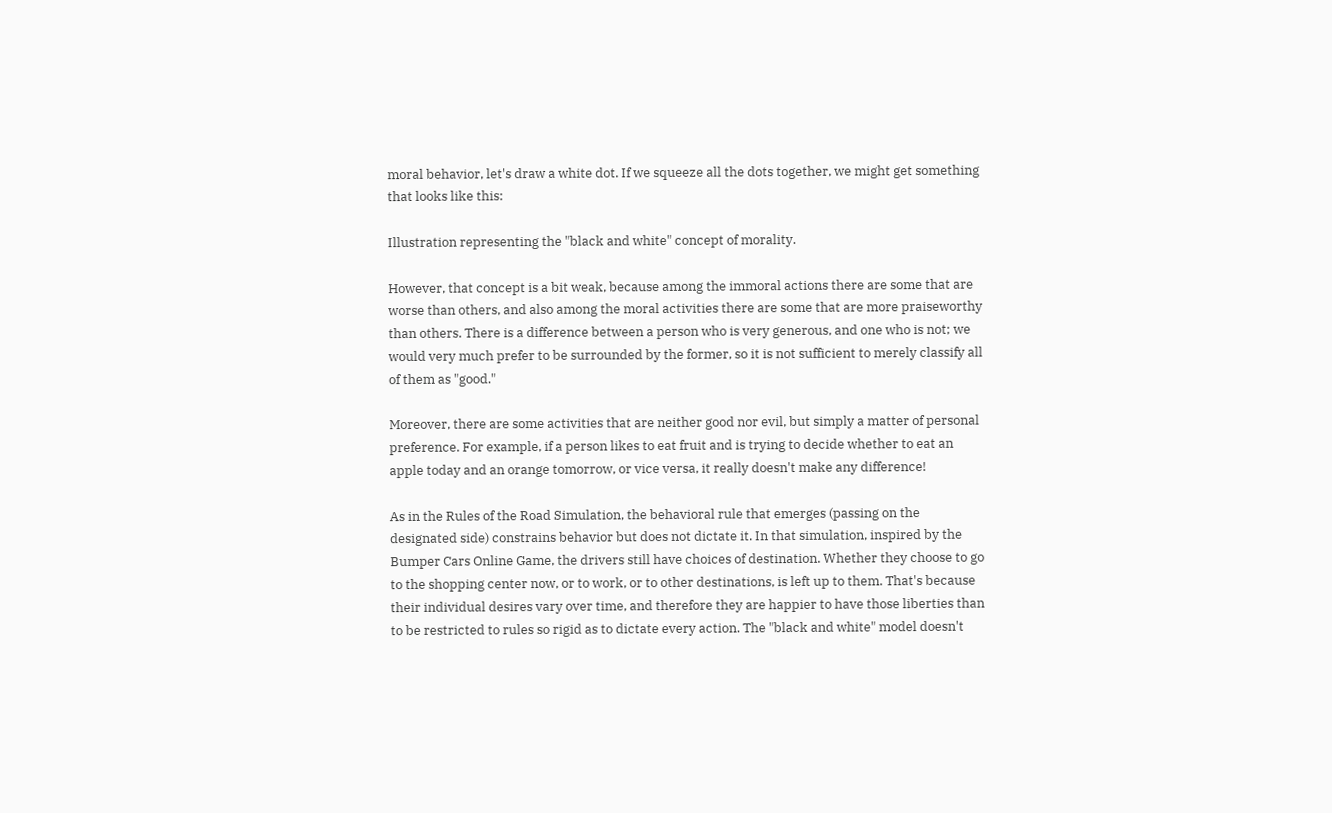moral behavior, let's draw a white dot. If we squeeze all the dots together, we might get something that looks like this:

Illustration representing the "black and white" concept of morality.

However, that concept is a bit weak, because among the immoral actions there are some that are worse than others, and also among the moral activities there are some that are more praiseworthy than others. There is a difference between a person who is very generous, and one who is not; we would very much prefer to be surrounded by the former, so it is not sufficient to merely classify all of them as "good."

Moreover, there are some activities that are neither good nor evil, but simply a matter of personal preference. For example, if a person likes to eat fruit and is trying to decide whether to eat an apple today and an orange tomorrow, or vice versa, it really doesn't make any difference!

As in the Rules of the Road Simulation, the behavioral rule that emerges (passing on the designated side) constrains behavior but does not dictate it. In that simulation, inspired by the Bumper Cars Online Game, the drivers still have choices of destination. Whether they choose to go to the shopping center now, or to work, or to other destinations, is left up to them. That's because their individual desires vary over time, and therefore they are happier to have those liberties than to be restricted to rules so rigid as to dictate every action. The "black and white" model doesn't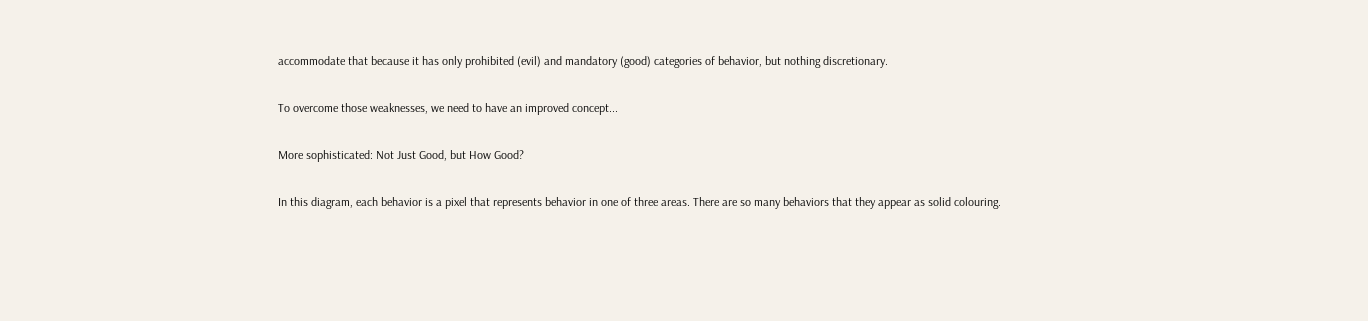accommodate that because it has only prohibited (evil) and mandatory (good) categories of behavior, but nothing discretionary.

To overcome those weaknesses, we need to have an improved concept...

More sophisticated: Not Just Good, but How Good?

In this diagram, each behavior is a pixel that represents behavior in one of three areas. There are so many behaviors that they appear as solid colouring.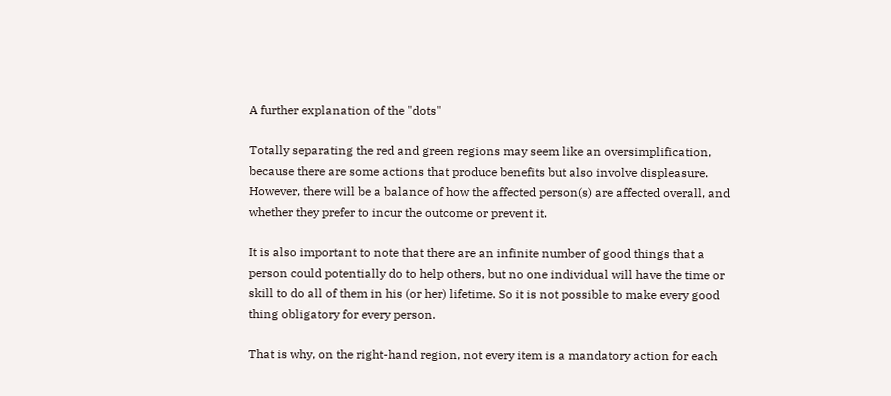A further explanation of the "dots"

Totally separating the red and green regions may seem like an oversimplification, because there are some actions that produce benefits but also involve displeasure. However, there will be a balance of how the affected person(s) are affected overall, and whether they prefer to incur the outcome or prevent it.

It is also important to note that there are an infinite number of good things that a person could potentially do to help others, but no one individual will have the time or skill to do all of them in his (or her) lifetime. So it is not possible to make every good thing obligatory for every person.

That is why, on the right-hand region, not every item is a mandatory action for each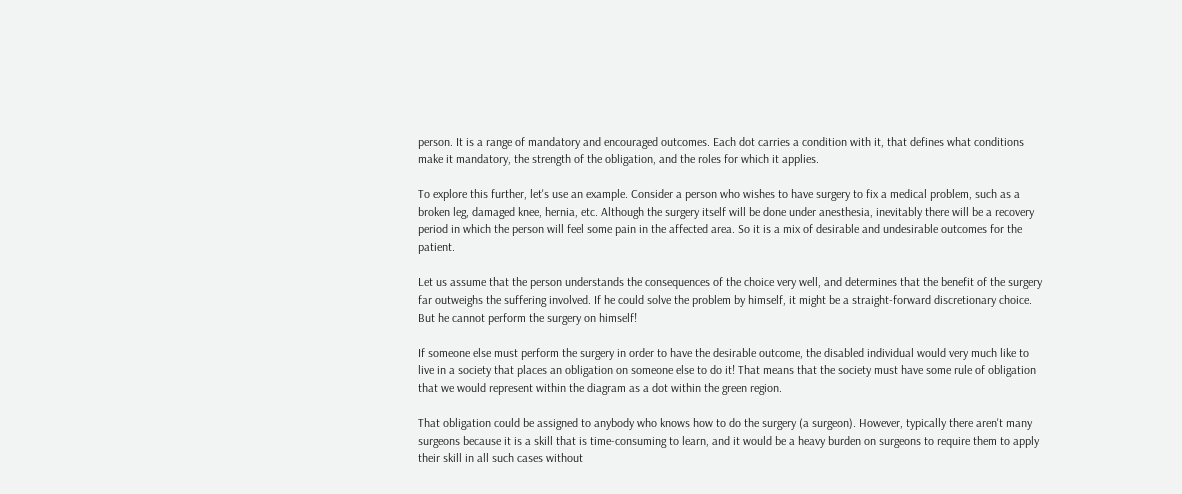person. It is a range of mandatory and encouraged outcomes. Each dot carries a condition with it, that defines what conditions make it mandatory, the strength of the obligation, and the roles for which it applies.

To explore this further, let's use an example. Consider a person who wishes to have surgery to fix a medical problem, such as a broken leg, damaged knee, hernia, etc. Although the surgery itself will be done under anesthesia, inevitably there will be a recovery period in which the person will feel some pain in the affected area. So it is a mix of desirable and undesirable outcomes for the patient.

Let us assume that the person understands the consequences of the choice very well, and determines that the benefit of the surgery far outweighs the suffering involved. If he could solve the problem by himself, it might be a straight-forward discretionary choice. But he cannot perform the surgery on himself!

If someone else must perform the surgery in order to have the desirable outcome, the disabled individual would very much like to live in a society that places an obligation on someone else to do it! That means that the society must have some rule of obligation that we would represent within the diagram as a dot within the green region.

That obligation could be assigned to anybody who knows how to do the surgery (a surgeon). However, typically there aren't many surgeons because it is a skill that is time-consuming to learn, and it would be a heavy burden on surgeons to require them to apply their skill in all such cases without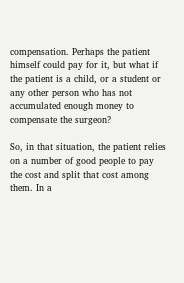compensation. Perhaps the patient himself could pay for it, but what if the patient is a child, or a student or any other person who has not accumulated enough money to compensate the surgeon?

So, in that situation, the patient relies on a number of good people to pay the cost and split that cost among them. In a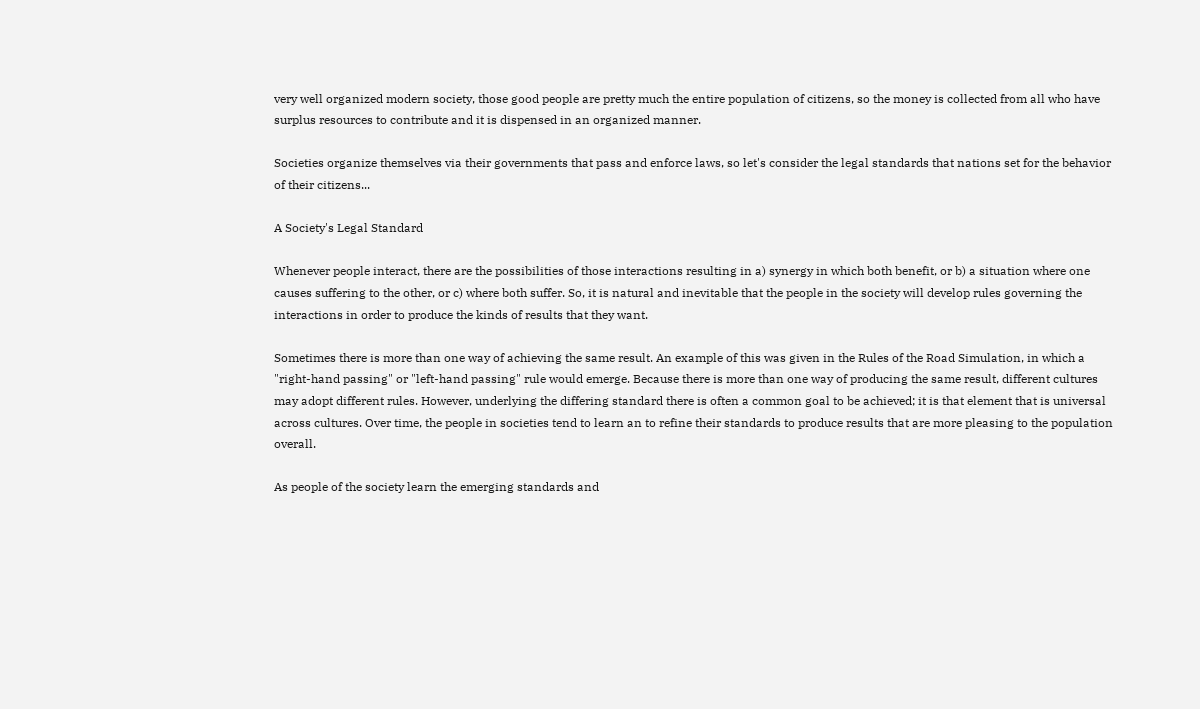very well organized modern society, those good people are pretty much the entire population of citizens, so the money is collected from all who have surplus resources to contribute and it is dispensed in an organized manner.

Societies organize themselves via their governments that pass and enforce laws, so let's consider the legal standards that nations set for the behavior of their citizens...

A Society's Legal Standard

Whenever people interact, there are the possibilities of those interactions resulting in a) synergy in which both benefit, or b) a situation where one causes suffering to the other, or c) where both suffer. So, it is natural and inevitable that the people in the society will develop rules governing the interactions in order to produce the kinds of results that they want.

Sometimes there is more than one way of achieving the same result. An example of this was given in the Rules of the Road Simulation, in which a "right-hand passing" or "left-hand passing" rule would emerge. Because there is more than one way of producing the same result, different cultures may adopt different rules. However, underlying the differing standard there is often a common goal to be achieved; it is that element that is universal across cultures. Over time, the people in societies tend to learn an to refine their standards to produce results that are more pleasing to the population overall.

As people of the society learn the emerging standards and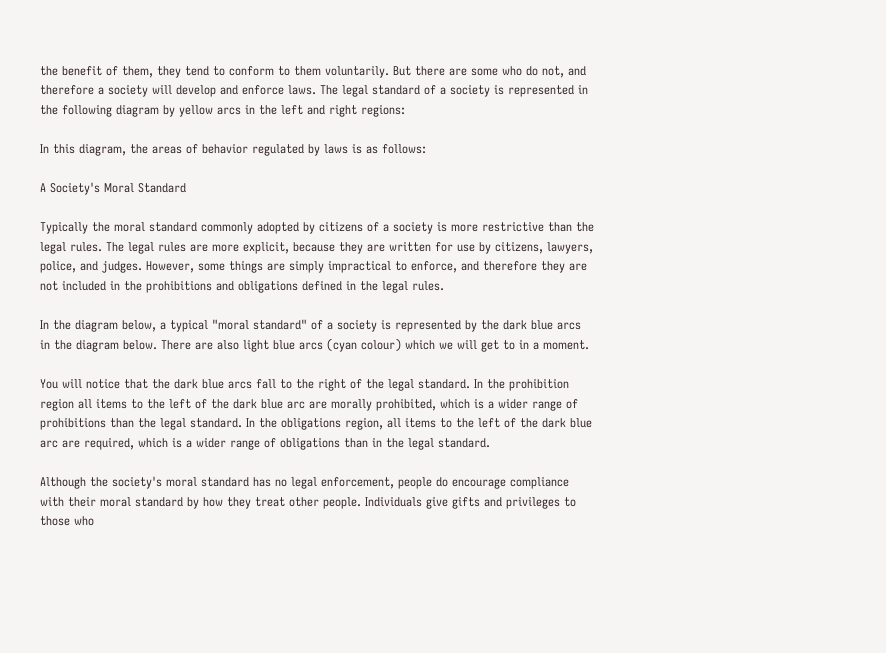the benefit of them, they tend to conform to them voluntarily. But there are some who do not, and therefore a society will develop and enforce laws. The legal standard of a society is represented in the following diagram by yellow arcs in the left and right regions:

In this diagram, the areas of behavior regulated by laws is as follows:

A Society's Moral Standard

Typically the moral standard commonly adopted by citizens of a society is more restrictive than the legal rules. The legal rules are more explicit, because they are written for use by citizens, lawyers, police, and judges. However, some things are simply impractical to enforce, and therefore they are not included in the prohibitions and obligations defined in the legal rules.

In the diagram below, a typical "moral standard" of a society is represented by the dark blue arcs in the diagram below. There are also light blue arcs (cyan colour) which we will get to in a moment.

You will notice that the dark blue arcs fall to the right of the legal standard. In the prohibition region all items to the left of the dark blue arc are morally prohibited, which is a wider range of prohibitions than the legal standard. In the obligations region, all items to the left of the dark blue arc are required, which is a wider range of obligations than in the legal standard.

Although the society's moral standard has no legal enforcement, people do encourage compliance with their moral standard by how they treat other people. Individuals give gifts and privileges to those who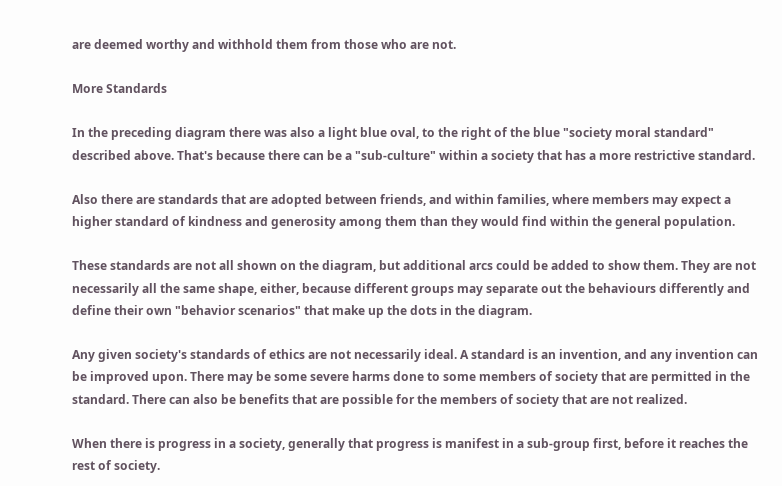are deemed worthy and withhold them from those who are not.

More Standards

In the preceding diagram there was also a light blue oval, to the right of the blue "society moral standard" described above. That's because there can be a "sub-culture" within a society that has a more restrictive standard.

Also there are standards that are adopted between friends, and within families, where members may expect a higher standard of kindness and generosity among them than they would find within the general population.

These standards are not all shown on the diagram, but additional arcs could be added to show them. They are not necessarily all the same shape, either, because different groups may separate out the behaviours differently and define their own "behavior scenarios" that make up the dots in the diagram.

Any given society's standards of ethics are not necessarily ideal. A standard is an invention, and any invention can be improved upon. There may be some severe harms done to some members of society that are permitted in the standard. There can also be benefits that are possible for the members of society that are not realized.

When there is progress in a society, generally that progress is manifest in a sub-group first, before it reaches the rest of society.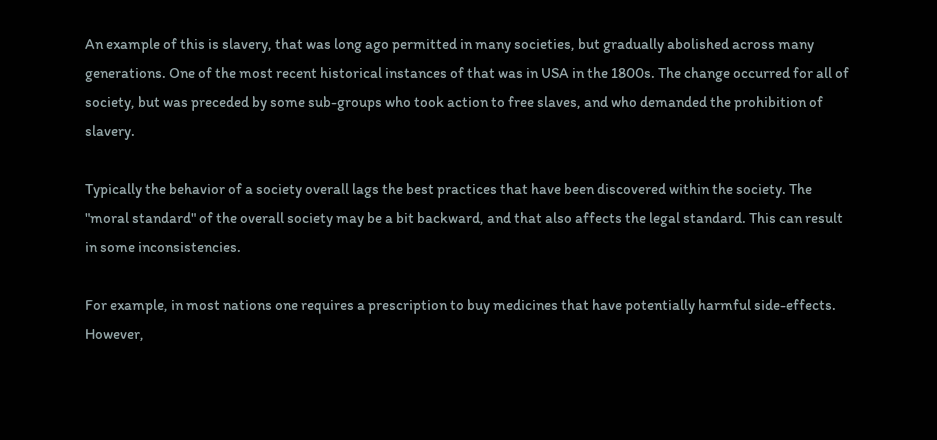An example of this is slavery, that was long ago permitted in many societies, but gradually abolished across many generations. One of the most recent historical instances of that was in USA in the 1800s. The change occurred for all of society, but was preceded by some sub-groups who took action to free slaves, and who demanded the prohibition of slavery.

Typically the behavior of a society overall lags the best practices that have been discovered within the society. The "moral standard" of the overall society may be a bit backward, and that also affects the legal standard. This can result in some inconsistencies.

For example, in most nations one requires a prescription to buy medicines that have potentially harmful side-effects. However,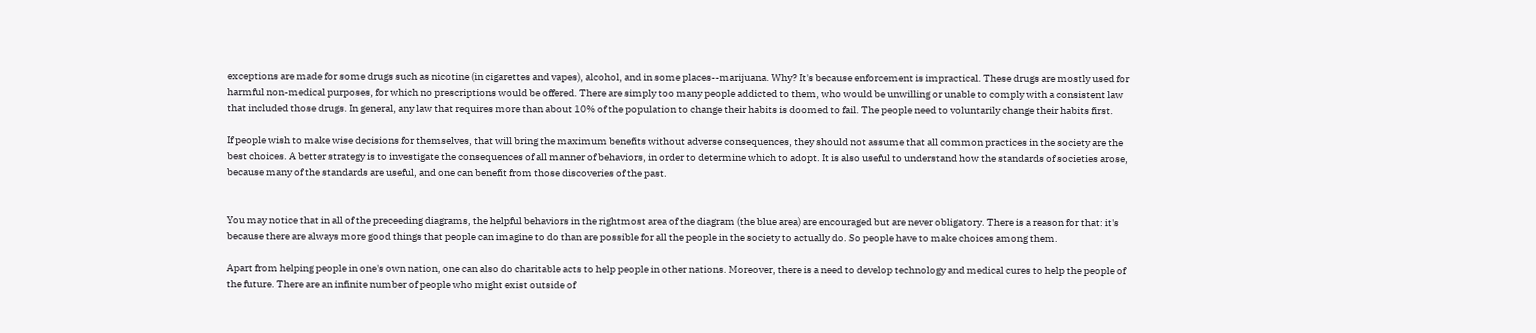exceptions are made for some drugs such as nicotine (in cigarettes and vapes), alcohol, and in some places--marijuana. Why? It's because enforcement is impractical. These drugs are mostly used for harmful non-medical purposes, for which no prescriptions would be offered. There are simply too many people addicted to them, who would be unwilling or unable to comply with a consistent law that included those drugs. In general, any law that requires more than about 10% of the population to change their habits is doomed to fail. The people need to voluntarily change their habits first.

If people wish to make wise decisions for themselves, that will bring the maximum benefits without adverse consequences, they should not assume that all common practices in the society are the best choices. A better strategy is to investigate the consequences of all manner of behaviors, in order to determine which to adopt. It is also useful to understand how the standards of societies arose, because many of the standards are useful, and one can benefit from those discoveries of the past.


You may notice that in all of the preceeding diagrams, the helpful behaviors in the rightmost area of the diagram (the blue area) are encouraged but are never obligatory. There is a reason for that: it's because there are always more good things that people can imagine to do than are possible for all the people in the society to actually do. So people have to make choices among them.

Apart from helping people in one's own nation, one can also do charitable acts to help people in other nations. Moreover, there is a need to develop technology and medical cures to help the people of the future. There are an infinite number of people who might exist outside of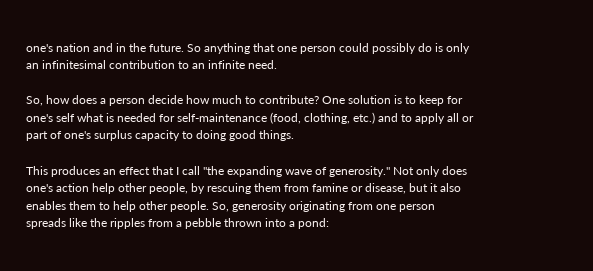one's nation and in the future. So anything that one person could possibly do is only an infinitesimal contribution to an infinite need.

So, how does a person decide how much to contribute? One solution is to keep for one's self what is needed for self-maintenance (food, clothing, etc.) and to apply all or part of one's surplus capacity to doing good things.

This produces an effect that I call "the expanding wave of generosity." Not only does one's action help other people, by rescuing them from famine or disease, but it also enables them to help other people. So, generosity originating from one person spreads like the ripples from a pebble thrown into a pond: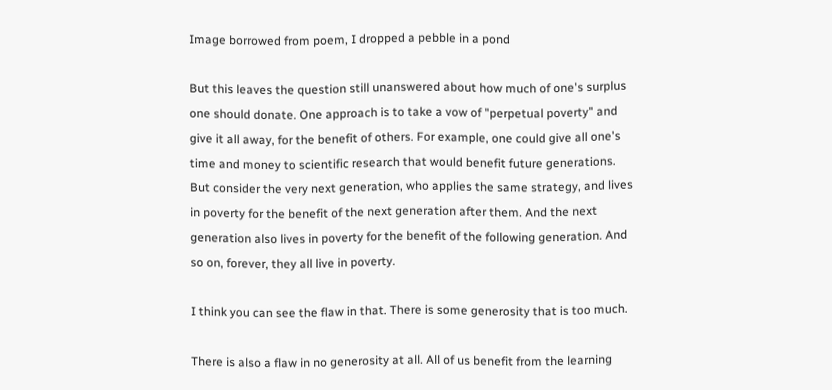Image borrowed from poem, I dropped a pebble in a pond

But this leaves the question still unanswered about how much of one's surplus one should donate. One approach is to take a vow of "perpetual poverty" and give it all away, for the benefit of others. For example, one could give all one's time and money to scientific research that would benefit future generations. But consider the very next generation, who applies the same strategy, and lives in poverty for the benefit of the next generation after them. And the next generation also lives in poverty for the benefit of the following generation. And so on, forever, they all live in poverty.

I think you can see the flaw in that. There is some generosity that is too much.

There is also a flaw in no generosity at all. All of us benefit from the learning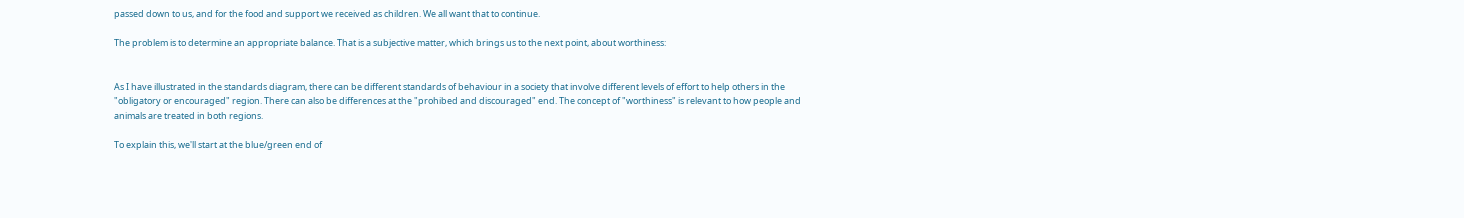passed down to us, and for the food and support we received as children. We all want that to continue.

The problem is to determine an appropriate balance. That is a subjective matter, which brings us to the next point, about worthiness:


As I have illustrated in the standards diagram, there can be different standards of behaviour in a society that involve different levels of effort to help others in the "obligatory or encouraged" region. There can also be differences at the "prohibed and discouraged" end. The concept of "worthiness" is relevant to how people and animals are treated in both regions.

To explain this, we'll start at the blue/green end of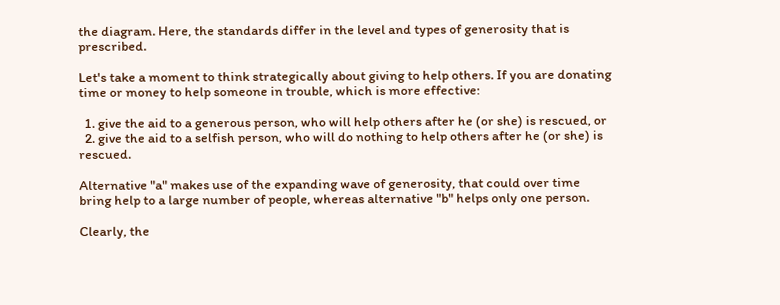the diagram. Here, the standards differ in the level and types of generosity that is prescribed.

Let's take a moment to think strategically about giving to help others. If you are donating time or money to help someone in trouble, which is more effective:

  1. give the aid to a generous person, who will help others after he (or she) is rescued, or
  2. give the aid to a selfish person, who will do nothing to help others after he (or she) is rescued.

Alternative "a" makes use of the expanding wave of generosity, that could over time bring help to a large number of people, whereas alternative "b" helps only one person.

Clearly, the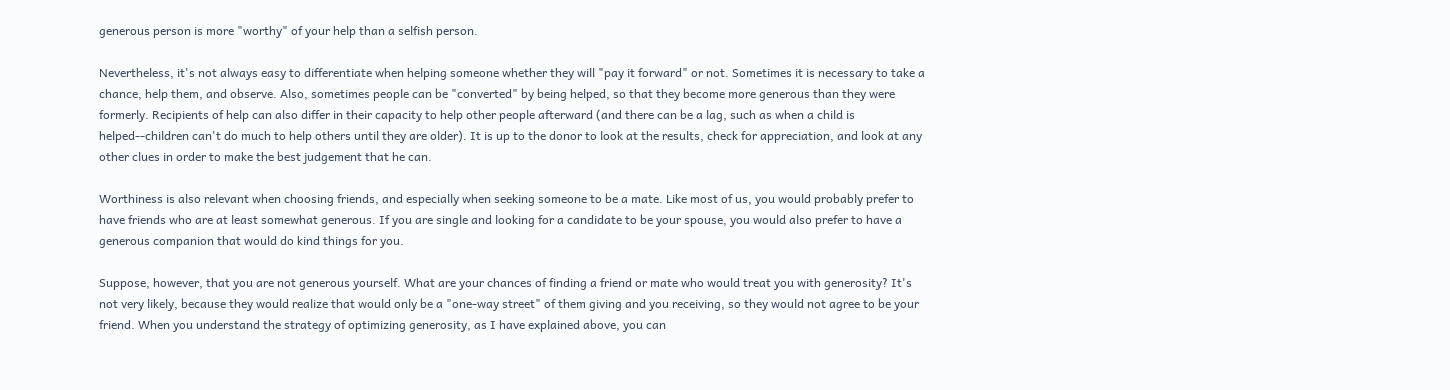generous person is more "worthy" of your help than a selfish person.

Nevertheless, it's not always easy to differentiate when helping someone whether they will "pay it forward" or not. Sometimes it is necessary to take a chance, help them, and observe. Also, sometimes people can be "converted" by being helped, so that they become more generous than they were formerly. Recipients of help can also differ in their capacity to help other people afterward (and there can be a lag, such as when a child is helped--children can't do much to help others until they are older). It is up to the donor to look at the results, check for appreciation, and look at any other clues in order to make the best judgement that he can.

Worthiness is also relevant when choosing friends, and especially when seeking someone to be a mate. Like most of us, you would probably prefer to have friends who are at least somewhat generous. If you are single and looking for a candidate to be your spouse, you would also prefer to have a generous companion that would do kind things for you.

Suppose, however, that you are not generous yourself. What are your chances of finding a friend or mate who would treat you with generosity? It's not very likely, because they would realize that would only be a "one-way street" of them giving and you receiving, so they would not agree to be your friend. When you understand the strategy of optimizing generosity, as I have explained above, you can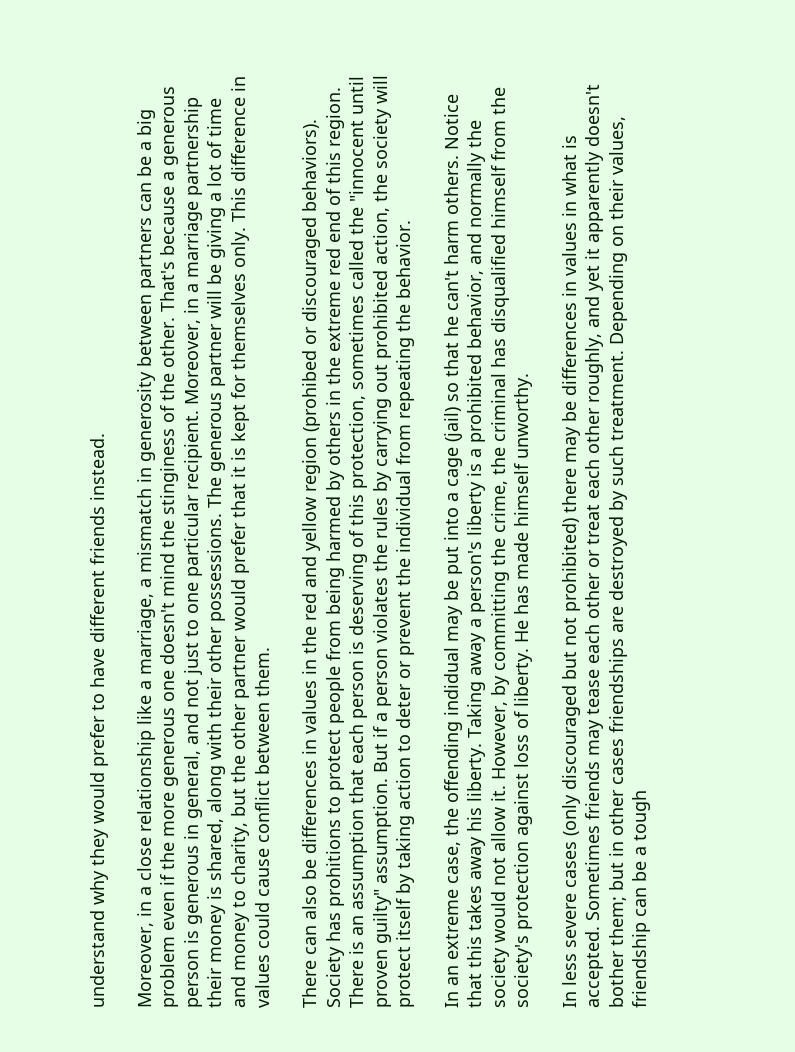understand why they would prefer to have different friends instead.

Moreover, in a close relationship like a marriage, a mismatch in generosity between partners can be a big problem even if the more generous one doesn't mind the stinginess of the other. That's because a generous person is generous in general, and not just to one particular recipient. Moreover, in a marriage partnership their money is shared, along with their other possessions. The generous partner will be giving a lot of time and money to charity, but the other partner would prefer that it is kept for themselves only. This difference in values could cause conflict between them.

There can also be differences in values in the red and yellow region (prohibed or discouraged behaviors). Society has prohitions to protect people from being harmed by others in the extreme red end of this region. There is an assumption that each person is deserving of this protection, sometimes called the "innocent until proven guilty" assumption. But if a person violates the rules by carrying out prohibited action, the society will protect itself by taking action to deter or prevent the individual from repeating the behavior.

In an extreme case, the offending indidual may be put into a cage (jail) so that he can't harm others. Notice that this takes away his liberty. Taking away a person's liberty is a prohibited behavior, and normally the society would not allow it. However, by committing the crime, the criminal has disqualified himself from the society's protection against loss of liberty. He has made himself unworthy.

In less severe cases (only discouraged but not prohibited) there may be differences in values in what is accepted. Sometimes friends may tease each other or treat each other roughly, and yet it apparently doesn't bother them; but in other cases friendships are destroyed by such treatment. Depending on their values, friendship can be a tough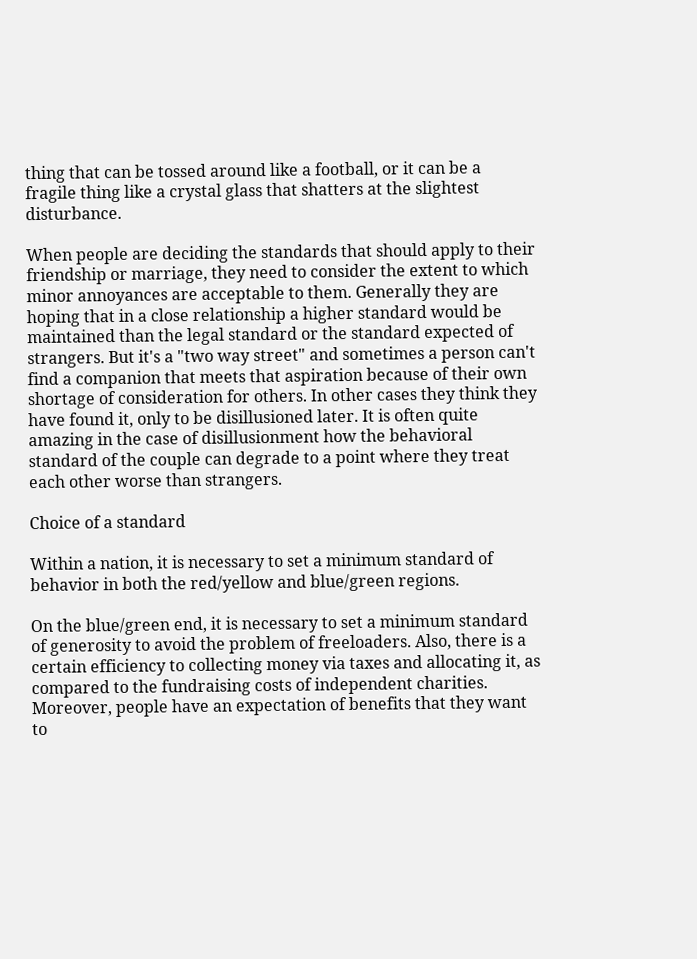thing that can be tossed around like a football, or it can be a fragile thing like a crystal glass that shatters at the slightest disturbance.

When people are deciding the standards that should apply to their friendship or marriage, they need to consider the extent to which minor annoyances are acceptable to them. Generally they are hoping that in a close relationship a higher standard would be maintained than the legal standard or the standard expected of strangers. But it's a "two way street" and sometimes a person can't find a companion that meets that aspiration because of their own shortage of consideration for others. In other cases they think they have found it, only to be disillusioned later. It is often quite amazing in the case of disillusionment how the behavioral standard of the couple can degrade to a point where they treat each other worse than strangers.

Choice of a standard

Within a nation, it is necessary to set a minimum standard of behavior in both the red/yellow and blue/green regions.

On the blue/green end, it is necessary to set a minimum standard of generosity to avoid the problem of freeloaders. Also, there is a certain efficiency to collecting money via taxes and allocating it, as compared to the fundraising costs of independent charities. Moreover, people have an expectation of benefits that they want to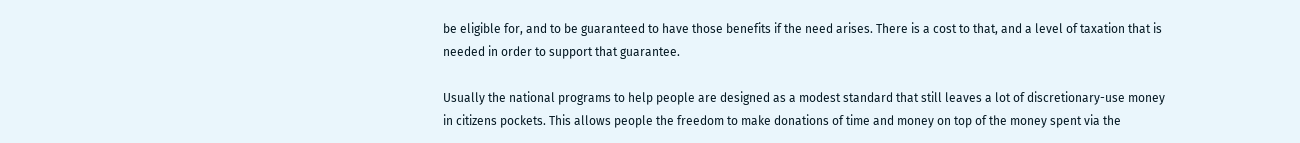be eligible for, and to be guaranteed to have those benefits if the need arises. There is a cost to that, and a level of taxation that is needed in order to support that guarantee.

Usually the national programs to help people are designed as a modest standard that still leaves a lot of discretionary-use money in citizens pockets. This allows people the freedom to make donations of time and money on top of the money spent via the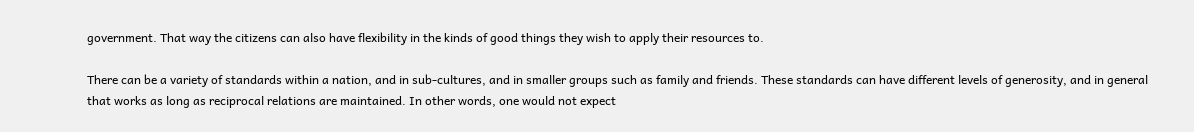government. That way the citizens can also have flexibility in the kinds of good things they wish to apply their resources to.

There can be a variety of standards within a nation, and in sub-cultures, and in smaller groups such as family and friends. These standards can have different levels of generosity, and in general that works as long as reciprocal relations are maintained. In other words, one would not expect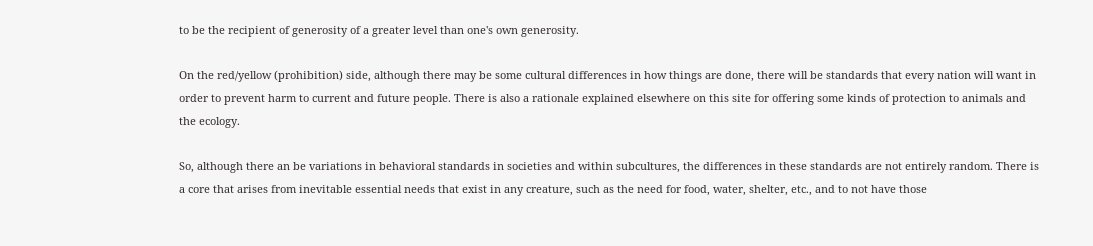to be the recipient of generosity of a greater level than one's own generosity.

On the red/yellow (prohibition) side, although there may be some cultural differences in how things are done, there will be standards that every nation will want in order to prevent harm to current and future people. There is also a rationale explained elsewhere on this site for offering some kinds of protection to animals and the ecology.

So, although there an be variations in behavioral standards in societies and within subcultures, the differences in these standards are not entirely random. There is a core that arises from inevitable essential needs that exist in any creature, such as the need for food, water, shelter, etc., and to not have those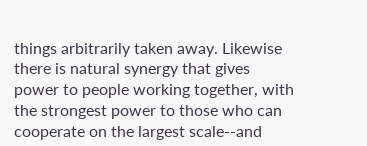things arbitrarily taken away. Likewise there is natural synergy that gives power to people working together, with the strongest power to those who can cooperate on the largest scale--and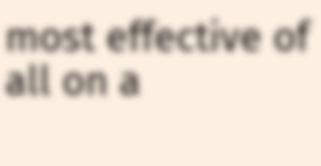most effective of all on a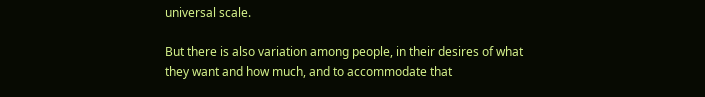universal scale.

But there is also variation among people, in their desires of what they want and how much, and to accommodate that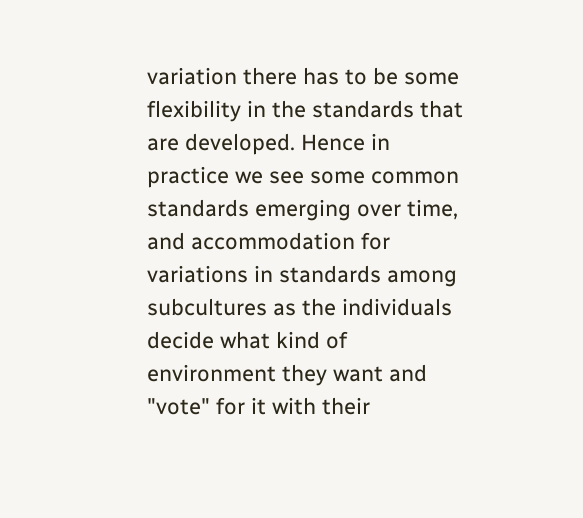variation there has to be some flexibility in the standards that are developed. Hence in practice we see some common standards emerging over time, and accommodation for variations in standards among subcultures as the individuals decide what kind of environment they want and "vote" for it with their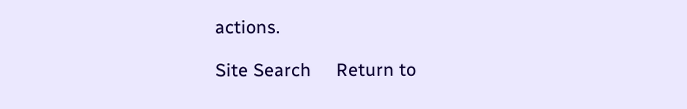actions.

Site Search     Return to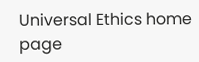Universal Ethics home page